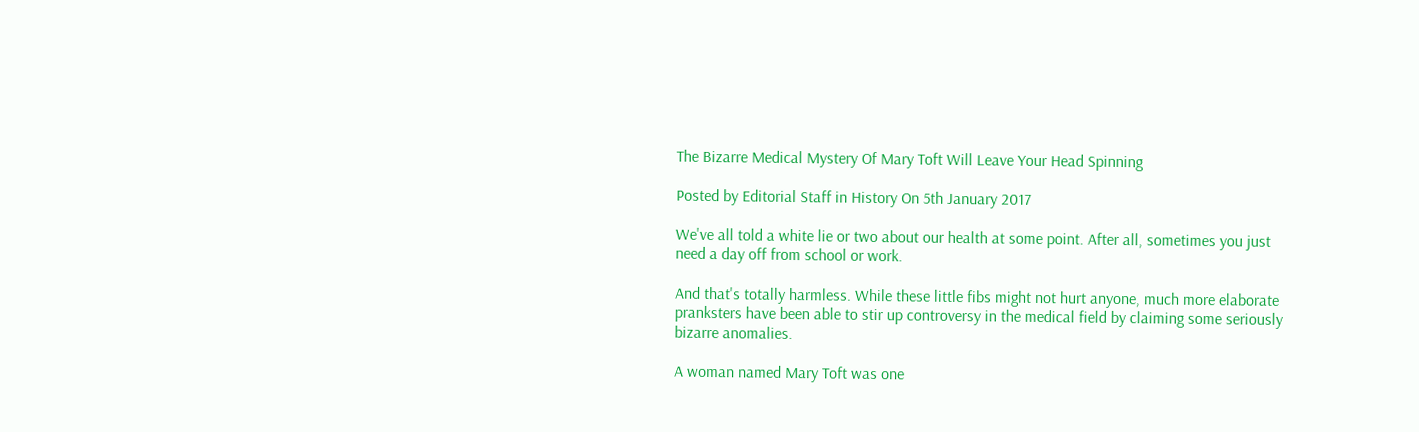The Bizarre Medical Mystery Of Mary Toft Will Leave Your Head Spinning

Posted by Editorial Staff in History On 5th January 2017

We've all told a white lie or two about our health at some point. After all, sometimes you just need a day off from school or work.

And that's totally harmless. While these little fibs might not hurt anyone, much more elaborate pranksters have been able to stir up controversy in the medical field by claiming some seriously bizarre anomalies.

A woman named Mary Toft was one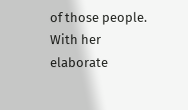of those people. With her elaborate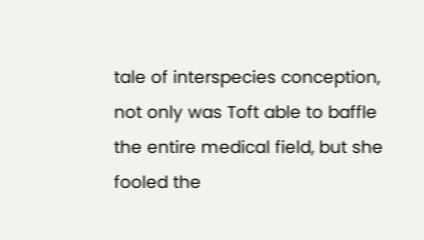tale of interspecies conception, not only was Toft able to baffle the entire medical field, but she fooled the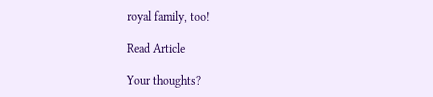royal family, too!

Read Article

Your thoughts?